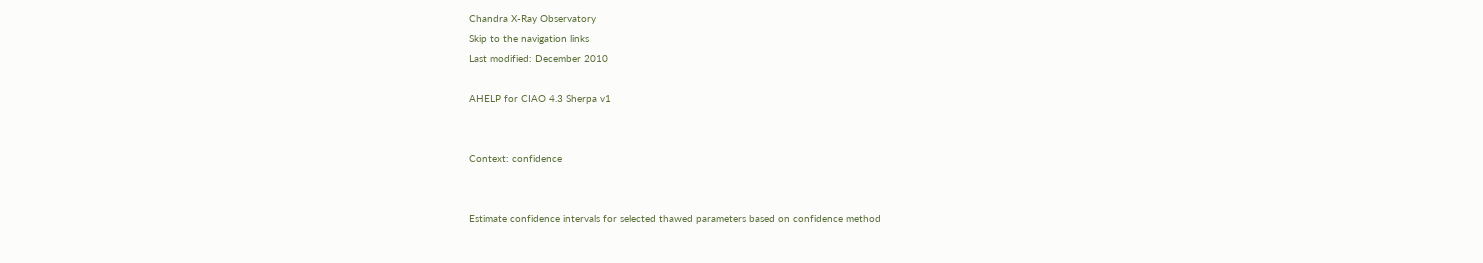Chandra X-Ray Observatory
Skip to the navigation links
Last modified: December 2010

AHELP for CIAO 4.3 Sherpa v1


Context: confidence


Estimate confidence intervals for selected thawed parameters based on confidence method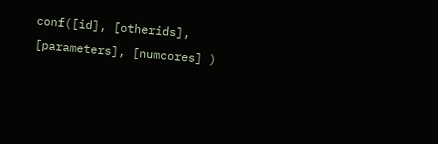conf([id], [otherids], [parameters], [numcores] )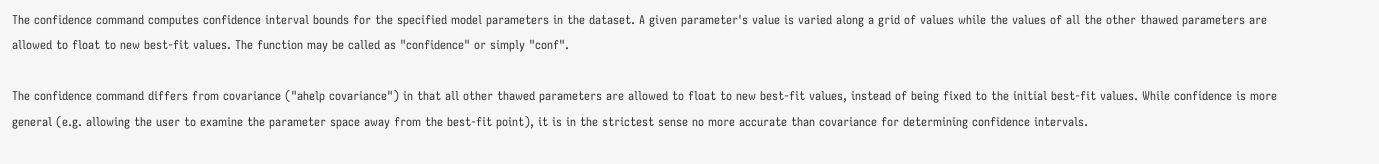The confidence command computes confidence interval bounds for the specified model parameters in the dataset. A given parameter's value is varied along a grid of values while the values of all the other thawed parameters are allowed to float to new best-fit values. The function may be called as "confidence" or simply "conf".

The confidence command differs from covariance ("ahelp covariance") in that all other thawed parameters are allowed to float to new best-fit values, instead of being fixed to the initial best-fit values. While confidence is more general (e.g. allowing the user to examine the parameter space away from the best-fit point), it is in the strictest sense no more accurate than covariance for determining confidence intervals.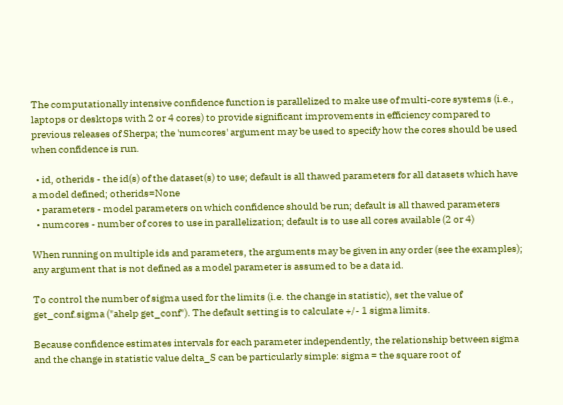The computationally intensive confidence function is parallelized to make use of multi-core systems (i.e., laptops or desktops with 2 or 4 cores) to provide significant improvements in efficiency compared to previous releases of Sherpa; the 'numcores' argument may be used to specify how the cores should be used when confidence is run.

  • id, otherids - the id(s) of the dataset(s) to use; default is all thawed parameters for all datasets which have a model defined; otherids=None
  • parameters - model parameters on which confidence should be run; default is all thawed parameters
  • numcores - number of cores to use in parallelization; default is to use all cores available (2 or 4)

When running on multiple ids and parameters, the arguments may be given in any order (see the examples); any argument that is not defined as a model parameter is assumed to be a data id.

To control the number of sigma used for the limits (i.e. the change in statistic), set the value of get_conf.sigma ("ahelp get_conf"). The default setting is to calculate +/- 1 sigma limits.

Because confidence estimates intervals for each parameter independently, the relationship between sigma and the change in statistic value delta_S can be particularly simple: sigma = the square root of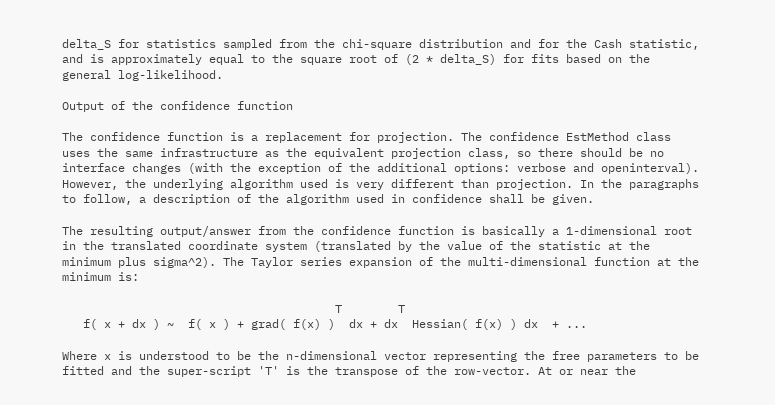delta_S for statistics sampled from the chi-square distribution and for the Cash statistic, and is approximately equal to the square root of (2 * delta_S) for fits based on the general log-likelihood.

Output of the confidence function

The confidence function is a replacement for projection. The confidence EstMethod class uses the same infrastructure as the equivalent projection class, so there should be no interface changes (with the exception of the additional options: verbose and openinterval). However, the underlying algorithm used is very different than projection. In the paragraphs to follow, a description of the algorithm used in confidence shall be given.

The resulting output/answer from the confidence function is basically a 1-dimensional root in the translated coordinate system (translated by the value of the statistic at the minimum plus sigma^2). The Taylor series expansion of the multi-dimensional function at the minimum is:

                                       T        T
   f( x + dx ) ~  f( x ) + grad( f(x) )  dx + dx  Hessian( f(x) ) dx  + ...

Where x is understood to be the n-dimensional vector representing the free parameters to be fitted and the super-script 'T' is the transpose of the row-vector. At or near the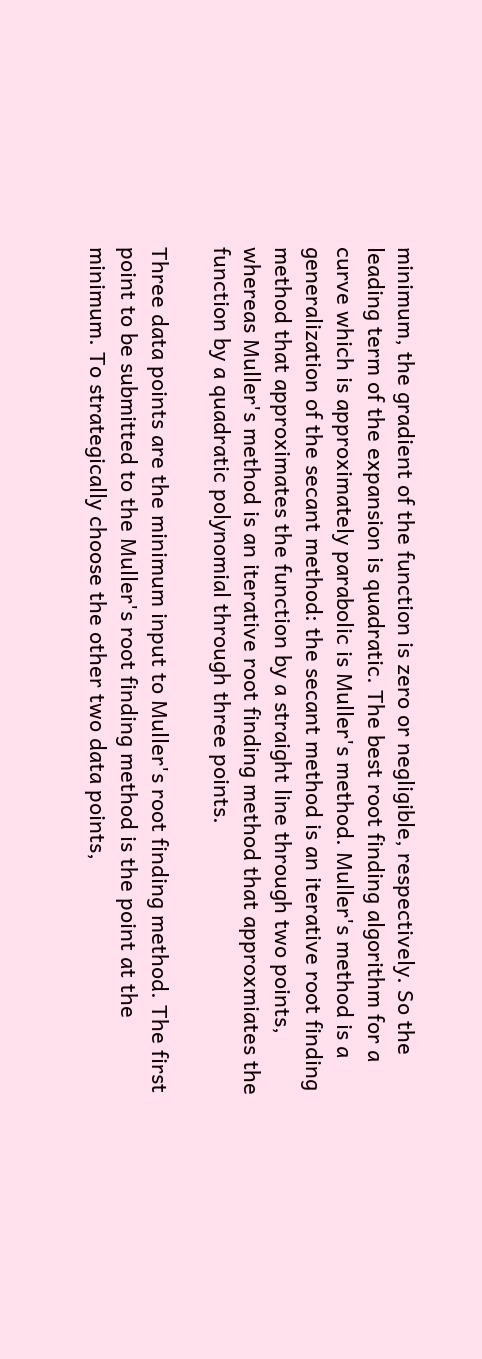minimum, the gradient of the function is zero or negligible, respectively. So the leading term of the expansion is quadratic. The best root finding algorithm for a curve which is approximately parabolic is Muller's method. Muller's method is a generalization of the secant method: the secant method is an iterative root finding method that approximates the function by a straight line through two points, whereas Muller's method is an iterative root finding method that approxmiates the function by a quadratic polynomial through three points.

Three data points are the minimum input to Muller's root finding method. The first point to be submitted to the Muller's root finding method is the point at the minimum. To strategically choose the other two data points,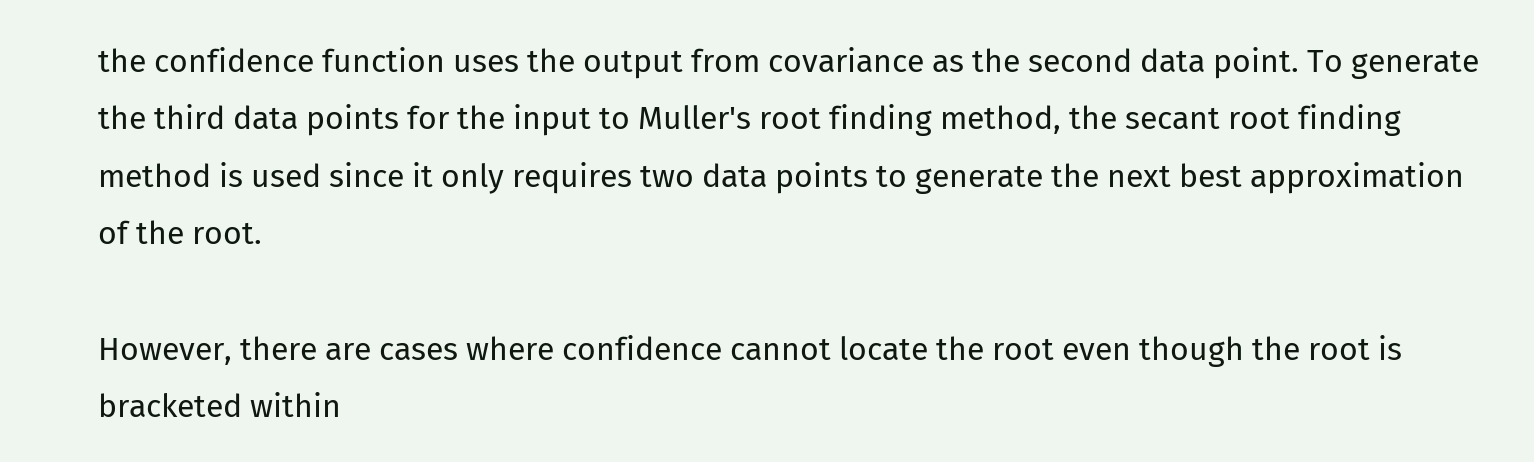the confidence function uses the output from covariance as the second data point. To generate the third data points for the input to Muller's root finding method, the secant root finding method is used since it only requires two data points to generate the next best approximation of the root.

However, there are cases where confidence cannot locate the root even though the root is bracketed within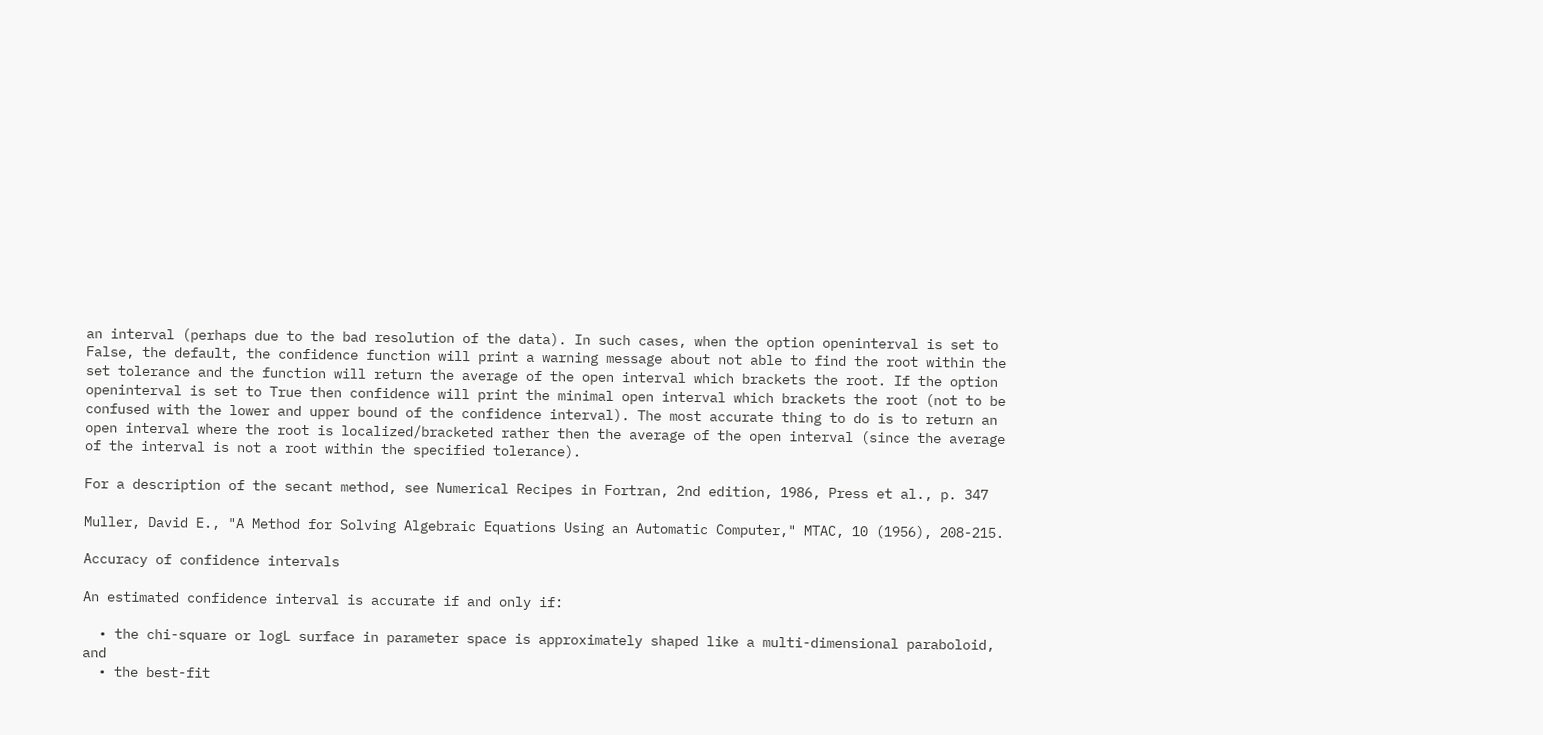an interval (perhaps due to the bad resolution of the data). In such cases, when the option openinterval is set to False, the default, the confidence function will print a warning message about not able to find the root within the set tolerance and the function will return the average of the open interval which brackets the root. If the option openinterval is set to True then confidence will print the minimal open interval which brackets the root (not to be confused with the lower and upper bound of the confidence interval). The most accurate thing to do is to return an open interval where the root is localized/bracketed rather then the average of the open interval (since the average of the interval is not a root within the specified tolerance).

For a description of the secant method, see Numerical Recipes in Fortran, 2nd edition, 1986, Press et al., p. 347

Muller, David E., "A Method for Solving Algebraic Equations Using an Automatic Computer," MTAC, 10 (1956), 208-215.

Accuracy of confidence intervals

An estimated confidence interval is accurate if and only if:

  • the chi-square or logL surface in parameter space is approximately shaped like a multi-dimensional paraboloid, and
  • the best-fit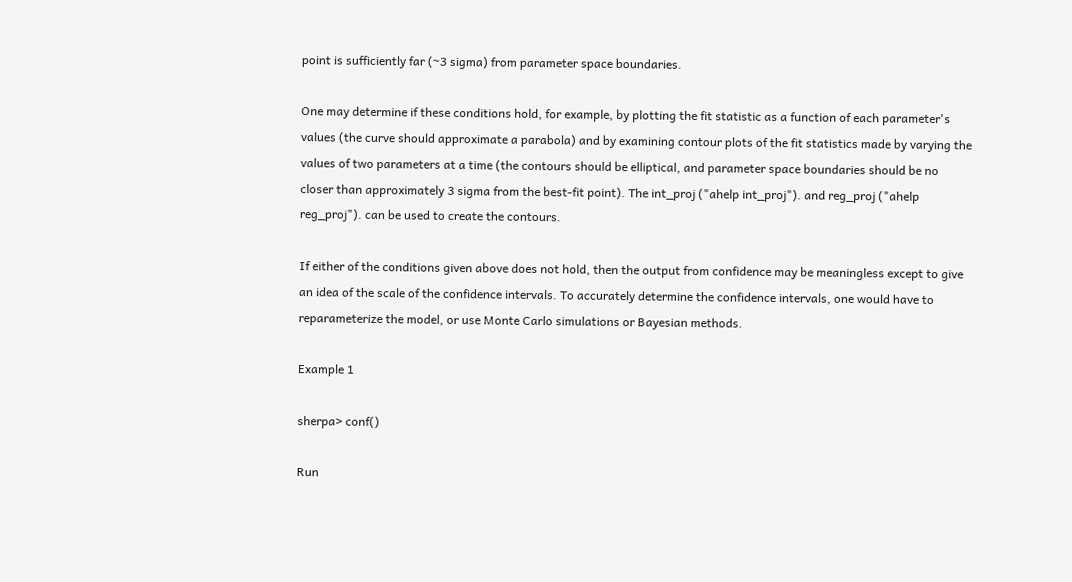point is sufficiently far (~3 sigma) from parameter space boundaries.

One may determine if these conditions hold, for example, by plotting the fit statistic as a function of each parameter's values (the curve should approximate a parabola) and by examining contour plots of the fit statistics made by varying the values of two parameters at a time (the contours should be elliptical, and parameter space boundaries should be no closer than approximately 3 sigma from the best-fit point). The int_proj ("ahelp int_proj"). and reg_proj ("ahelp reg_proj"). can be used to create the contours.

If either of the conditions given above does not hold, then the output from confidence may be meaningless except to give an idea of the scale of the confidence intervals. To accurately determine the confidence intervals, one would have to reparameterize the model, or use Monte Carlo simulations or Bayesian methods.

Example 1

sherpa> conf()

Run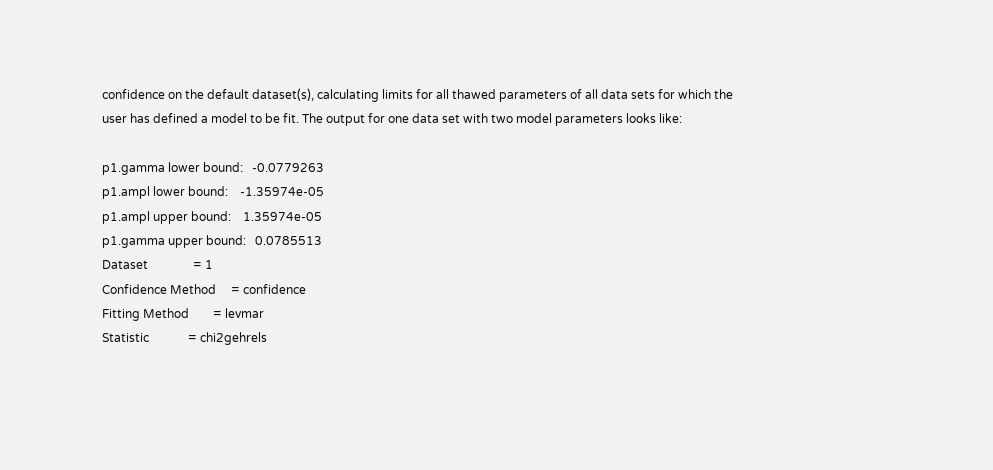confidence on the default dataset(s), calculating limits for all thawed parameters of all data sets for which the user has defined a model to be fit. The output for one data set with two model parameters looks like:

p1.gamma lower bound:   -0.0779263
p1.ampl lower bound:    -1.35974e-05
p1.ampl upper bound:    1.35974e-05
p1.gamma upper bound:   0.0785513
Dataset               = 1
Confidence Method     = confidence
Fitting Method        = levmar
Statistic             = chi2gehrels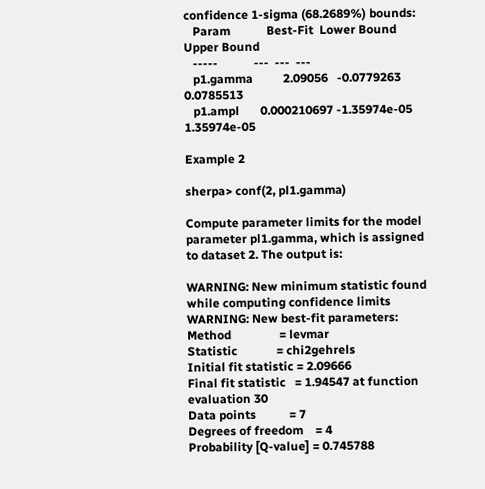confidence 1-sigma (68.2689%) bounds:
   Param            Best-Fit  Lower Bound  Upper Bound
   -----            ---  ---  ---
   p1.gamma          2.09056   -0.0779263    0.0785513
   p1.ampl       0.000210697 -1.35974e-05  1.35974e-05

Example 2

sherpa> conf(2, pl1.gamma)

Compute parameter limits for the model parameter pl1.gamma, which is assigned to dataset 2. The output is:

WARNING: New minimum statistic found while computing confidence limits
WARNING: New best-fit parameters:
Method                = levmar
Statistic             = chi2gehrels
Initial fit statistic = 2.09666
Final fit statistic   = 1.94547 at function evaluation 30
Data points           = 7
Degrees of freedom    = 4
Probability [Q-value] = 0.745788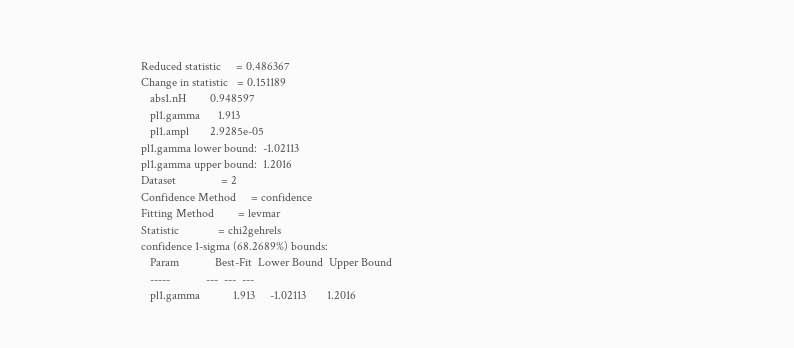Reduced statistic     = 0.486367
Change in statistic   = 0.151189
   abs1.nH        0.948597
   pl1.gamma      1.913
   pl1.ampl       2.9285e-05
pl1.gamma lower bound:  -1.02113
pl1.gamma upper bound:  1.2016
Dataset               = 2
Confidence Method     = confidence
Fitting Method        = levmar
Statistic             = chi2gehrels
confidence 1-sigma (68.2689%) bounds:
   Param            Best-Fit  Lower Bound  Upper Bound
   -----            ---  ---  ---
   pl1.gamma           1.913     -1.02113       1.2016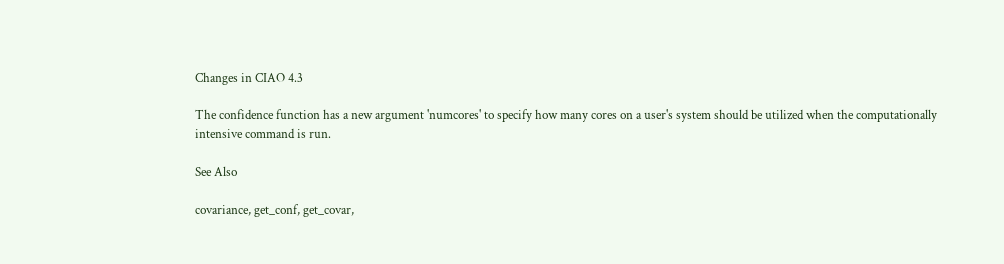Changes in CIAO 4.3

The confidence function has a new argument 'numcores' to specify how many cores on a user's system should be utilized when the computationally intensive command is run.

See Also

covariance, get_conf, get_covar,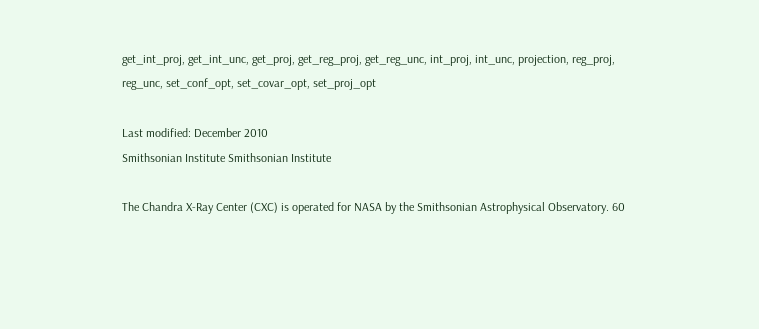get_int_proj, get_int_unc, get_proj, get_reg_proj, get_reg_unc, int_proj, int_unc, projection, reg_proj, reg_unc, set_conf_opt, set_covar_opt, set_proj_opt

Last modified: December 2010
Smithsonian Institute Smithsonian Institute

The Chandra X-Ray Center (CXC) is operated for NASA by the Smithsonian Astrophysical Observatory. 60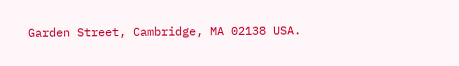Garden Street, Cambridge, MA 02138 USA.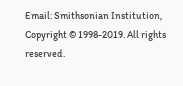Email: Smithsonian Institution, Copyright © 1998-2019. All rights reserved.